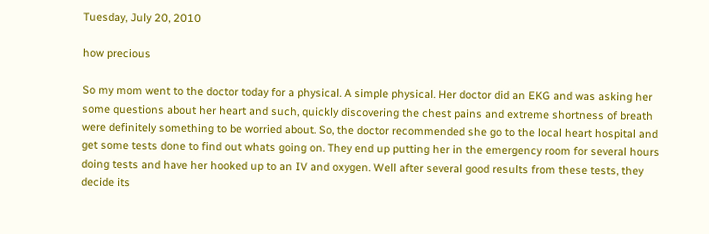Tuesday, July 20, 2010

how precious

So my mom went to the doctor today for a physical. A simple physical. Her doctor did an EKG and was asking her some questions about her heart and such, quickly discovering the chest pains and extreme shortness of breath were definitely something to be worried about. So, the doctor recommended she go to the local heart hospital and get some tests done to find out whats going on. They end up putting her in the emergency room for several hours doing tests and have her hooked up to an IV and oxygen. Well after several good results from these tests, they decide its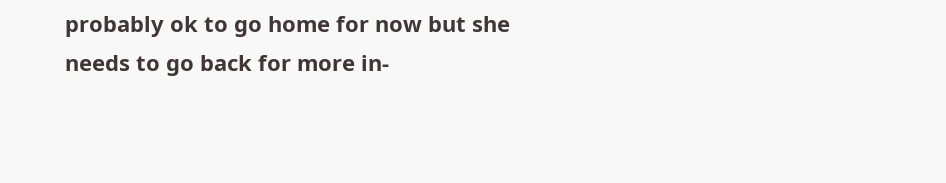probably ok to go home for now but she needs to go back for more in-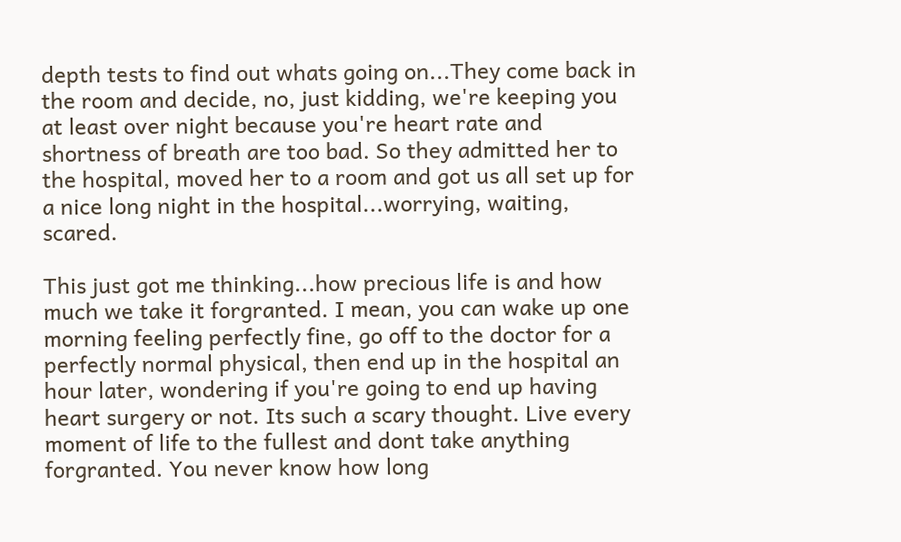depth tests to find out whats going on...They come back in the room and decide, no, just kidding, we're keeping you at least over night because you're heart rate and shortness of breath are too bad. So they admitted her to the hospital, moved her to a room and got us all set up for a nice long night in the hospital...worrying, waiting, scared.

This just got me thinking...how precious life is and how much we take it forgranted. I mean, you can wake up one morning feeling perfectly fine, go off to the doctor for a perfectly normal physical, then end up in the hospital an hour later, wondering if you're going to end up having heart surgery or not. Its such a scary thought. Live every moment of life to the fullest and dont take anything forgranted. You never know how long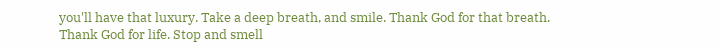you'll have that luxury. Take a deep breath, and smile. Thank God for that breath. Thank God for life. Stop and smell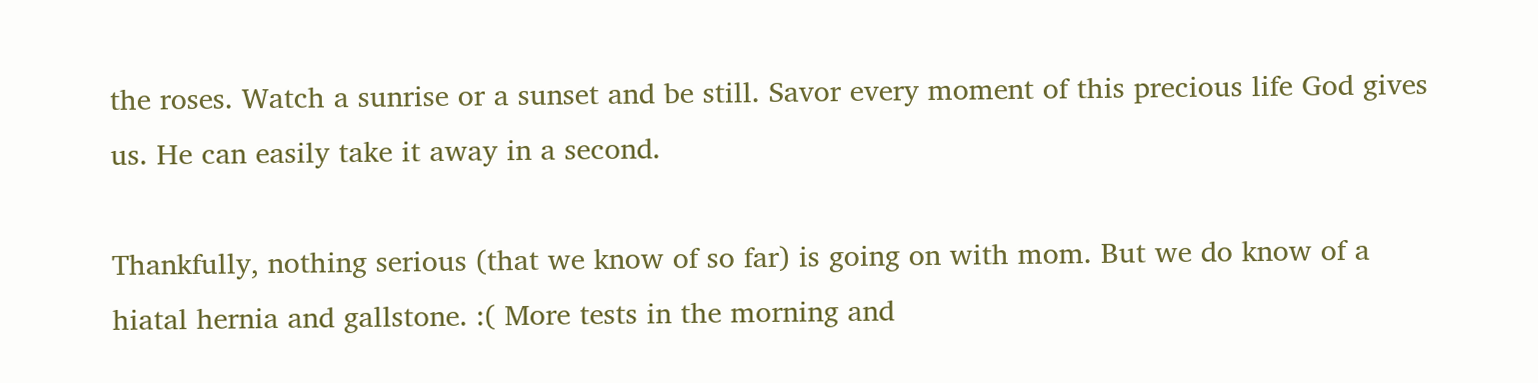the roses. Watch a sunrise or a sunset and be still. Savor every moment of this precious life God gives us. He can easily take it away in a second.

Thankfully, nothing serious (that we know of so far) is going on with mom. But we do know of a hiatal hernia and gallstone. :( More tests in the morning and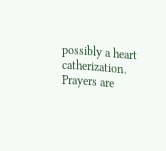possibly a heart catherization. Prayers are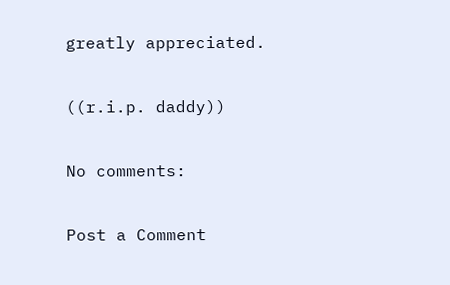greatly appreciated.

((r.i.p. daddy))

No comments:

Post a Comment